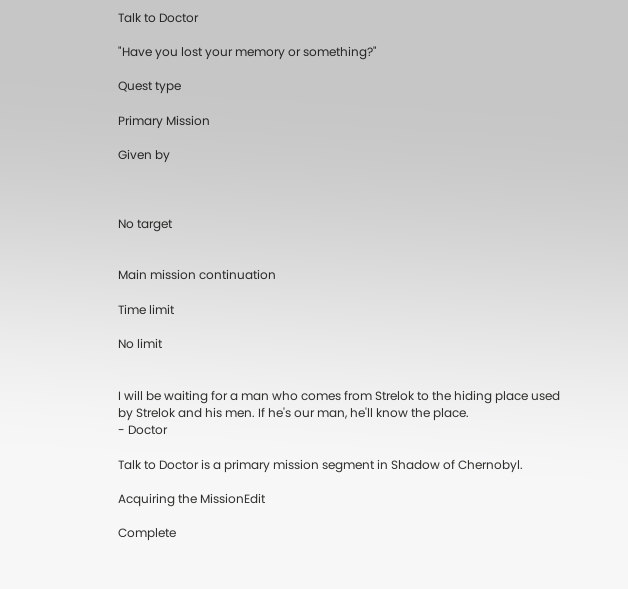Talk to Doctor

"Have you lost your memory or something?"

Quest type

Primary Mission

Given by



No target


Main mission continuation

Time limit

No limit


I will be waiting for a man who comes from Strelok to the hiding place used by Strelok and his men. If he's our man, he'll know the place.
- Doctor

Talk to Doctor is a primary mission segment in Shadow of Chernobyl.

Acquiring the MissionEdit

Complete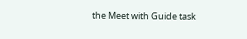the Meet with Guide task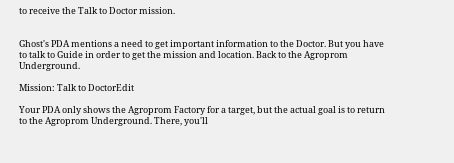to receive the Talk to Doctor mission.


Ghost's PDA mentions a need to get important information to the Doctor. But you have to talk to Guide in order to get the mission and location. Back to the Agroprom Underground.

Mission: Talk to DoctorEdit

Your PDA only shows the Agroprom Factory for a target, but the actual goal is to return to the Agroprom Underground. There, you'll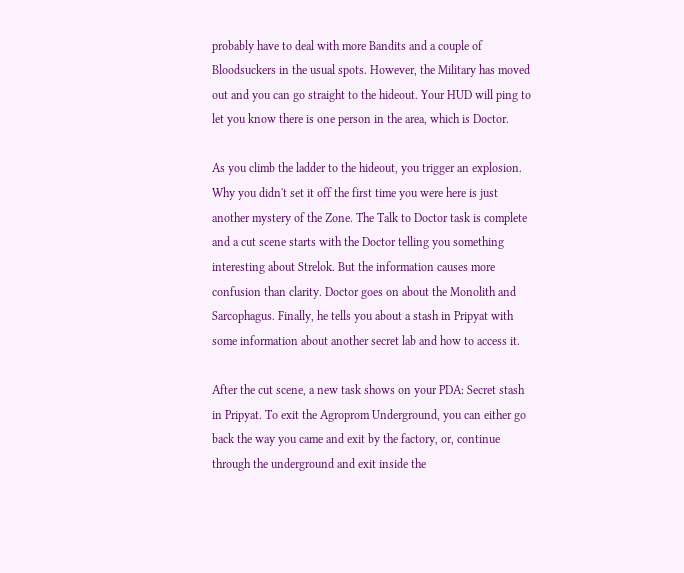probably have to deal with more Bandits and a couple of Bloodsuckers in the usual spots. However, the Military has moved out and you can go straight to the hideout. Your HUD will ping to let you know there is one person in the area, which is Doctor.

As you climb the ladder to the hideout, you trigger an explosion. Why you didn't set it off the first time you were here is just another mystery of the Zone. The Talk to Doctor task is complete and a cut scene starts with the Doctor telling you something interesting about Strelok. But the information causes more confusion than clarity. Doctor goes on about the Monolith and Sarcophagus. Finally, he tells you about a stash in Pripyat with some information about another secret lab and how to access it.

After the cut scene, a new task shows on your PDA: Secret stash in Pripyat. To exit the Agroprom Underground, you can either go back the way you came and exit by the factory, or, continue through the underground and exit inside the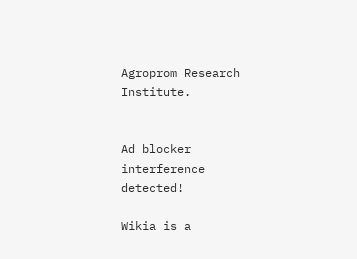Agroprom Research Institute.


Ad blocker interference detected!

Wikia is a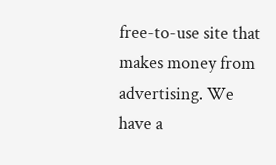free-to-use site that makes money from advertising. We have a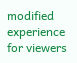modified experience for viewers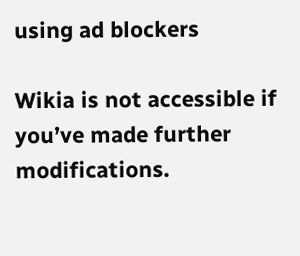using ad blockers

Wikia is not accessible if you’ve made further modifications.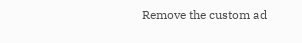Remove the custom ad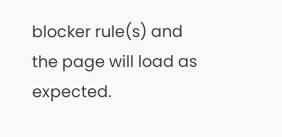blocker rule(s) and the page will load as expected.